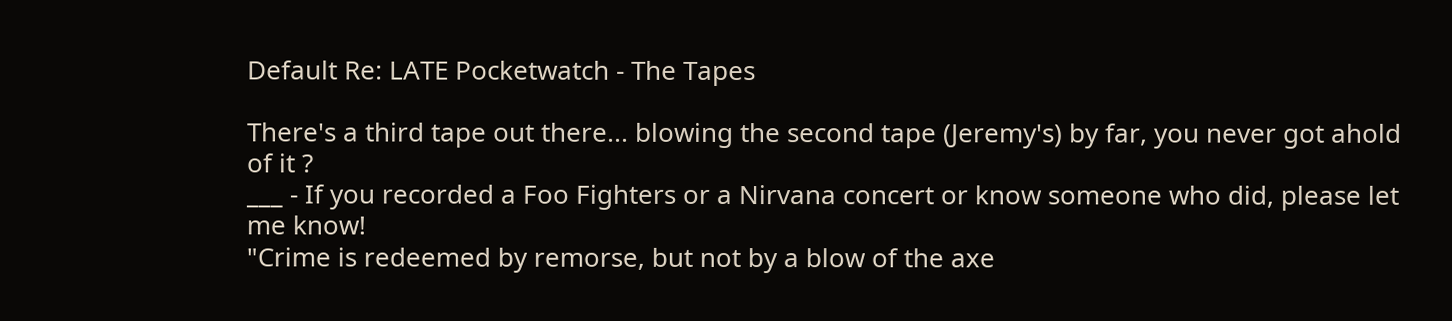Default Re: LATE Pocketwatch - The Tapes

There's a third tape out there... blowing the second tape (Jeremy's) by far, you never got ahold of it ?
___ - If you recorded a Foo Fighters or a Nirvana concert or know someone who did, please let me know!
"Crime is redeemed by remorse, but not by a blow of the axe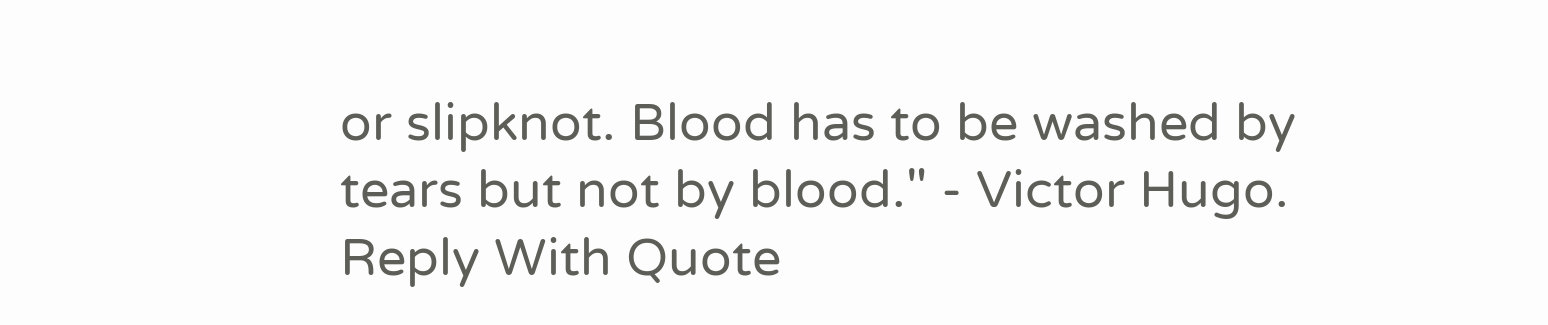or slipknot. Blood has to be washed by tears but not by blood." - Victor Hugo.
Reply With Quote